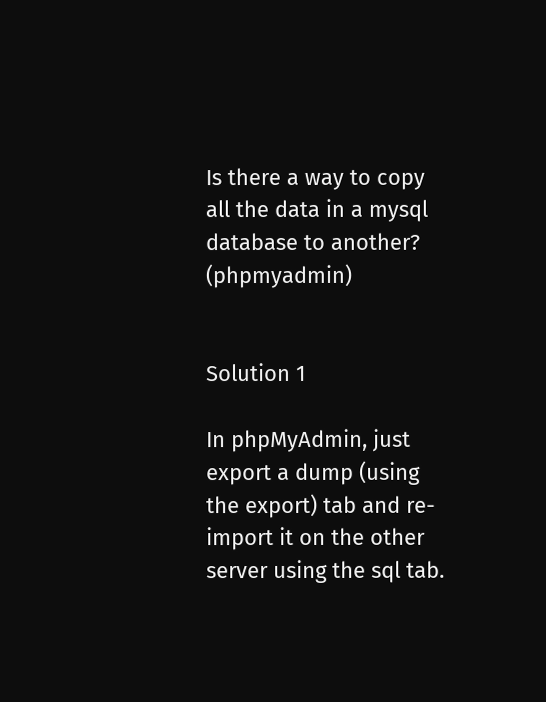Is there a way to copy all the data in a mysql database to another? (phpmyadmin)


Solution 1

In phpMyAdmin, just export a dump (using the export) tab and re-import it on the other server using the sql tab.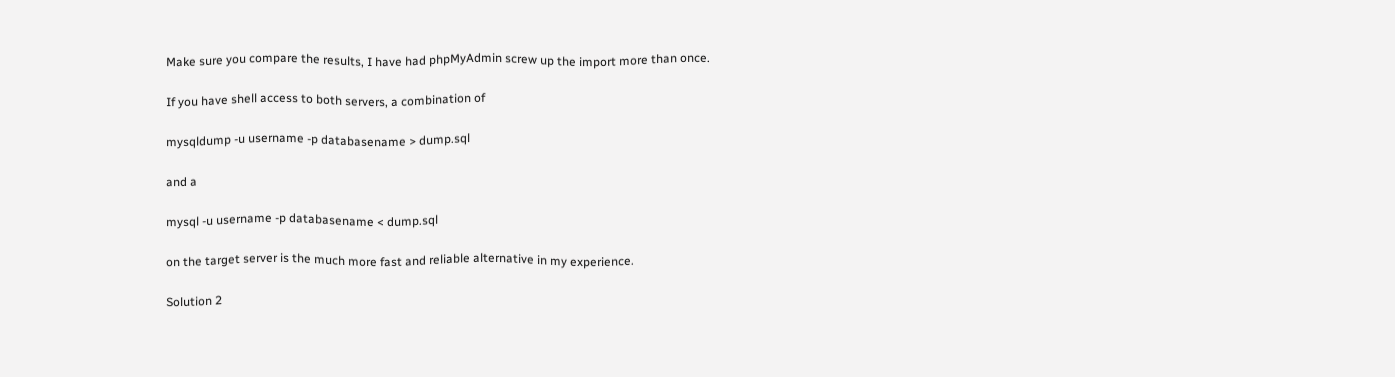Make sure you compare the results, I have had phpMyAdmin screw up the import more than once.

If you have shell access to both servers, a combination of

mysqldump -u username -p databasename > dump.sql

and a

mysql -u username -p databasename < dump.sql

on the target server is the much more fast and reliable alternative in my experience.

Solution 2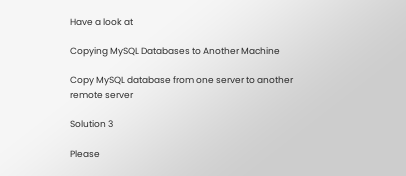Have a look at

Copying MySQL Databases to Another Machine

Copy MySQL database from one server to another remote server

Solution 3

Please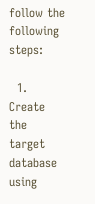follow the following steps:

  1. Create the target database using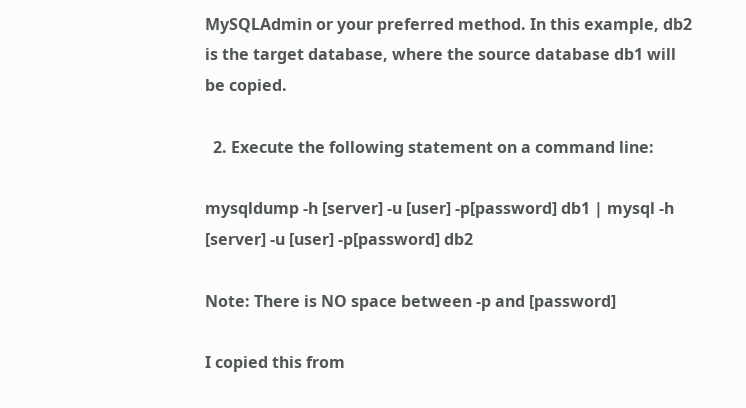MySQLAdmin or your preferred method. In this example, db2 is the target database, where the source database db1 will be copied.

  2. Execute the following statement on a command line:

mysqldump -h [server] -u [user] -p[password] db1 | mysql -h [server] -u [user] -p[password] db2

Note: There is NO space between -p and [password]

I copied this from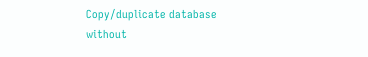Copy/duplicate database without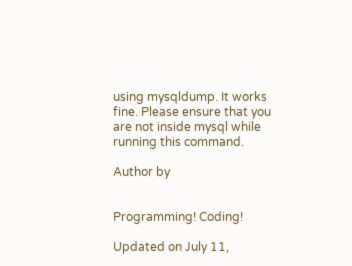using mysqldump. It works fine. Please ensure that you are not inside mysql while running this command.

Author by


Programming! Coding!

Updated on July 11,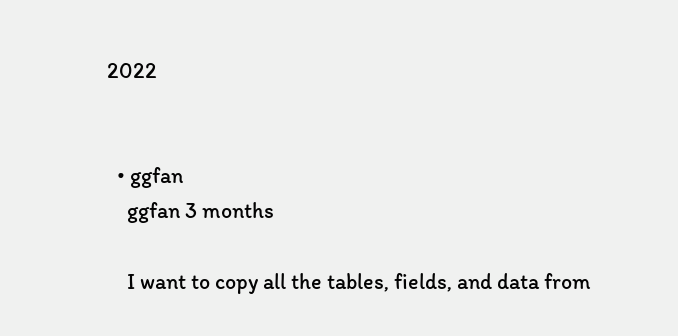2022


  • ggfan
    ggfan 3 months

    I want to copy all the tables, fields, and data from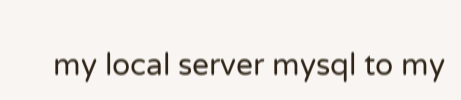my local server mysql to my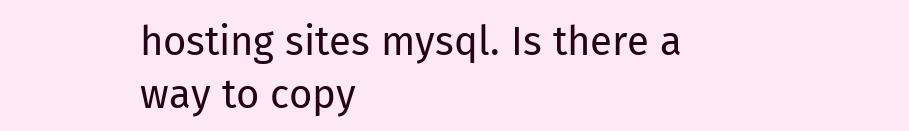hosting sites mysql. Is there a way to copy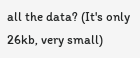all the data? (It's only 26kb, very small)